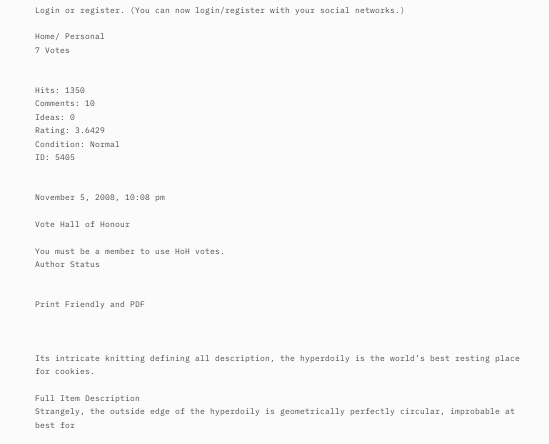Login or register. (You can now login/register with your social networks.)

Home/ Personal
7 Votes


Hits: 1350
Comments: 10
Ideas: 0
Rating: 3.6429
Condition: Normal
ID: 5405


November 5, 2008, 10:08 pm

Vote Hall of Honour

You must be a member to use HoH votes.
Author Status


Print Friendly and PDF



Its intricate knitting defining all description, the hyperdoily is the world’s best resting place for cookies.

Full Item Description
Strangely, the outside edge of the hyperdoily is geometrically perfectly circular, improbable at best for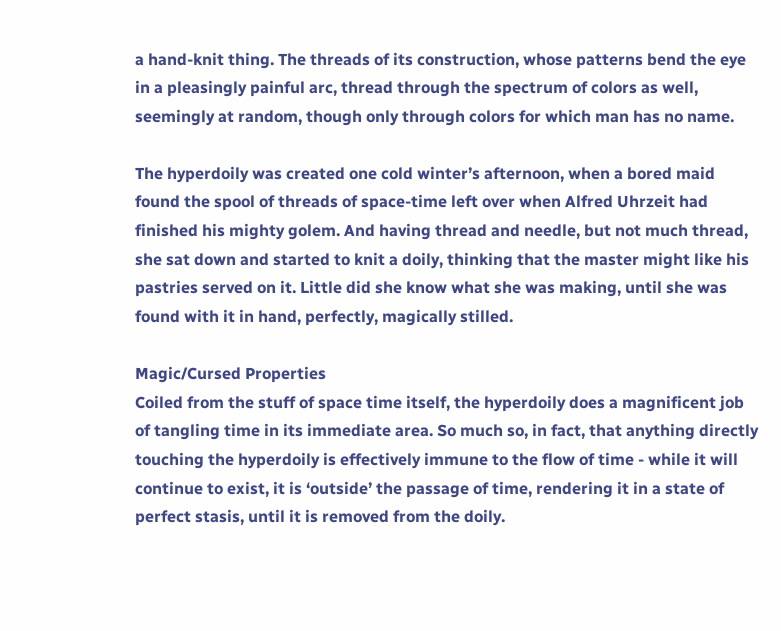a hand-knit thing. The threads of its construction, whose patterns bend the eye in a pleasingly painful arc, thread through the spectrum of colors as well, seemingly at random, though only through colors for which man has no name.

The hyperdoily was created one cold winter’s afternoon, when a bored maid found the spool of threads of space-time left over when Alfred Uhrzeit had finished his mighty golem. And having thread and needle, but not much thread, she sat down and started to knit a doily, thinking that the master might like his pastries served on it. Little did she know what she was making, until she was found with it in hand, perfectly, magically stilled.

Magic/Cursed Properties
Coiled from the stuff of space time itself, the hyperdoily does a magnificent job of tangling time in its immediate area. So much so, in fact, that anything directly touching the hyperdoily is effectively immune to the flow of time - while it will continue to exist, it is ‘outside’ the passage of time, rendering it in a state of perfect stasis, until it is removed from the doily.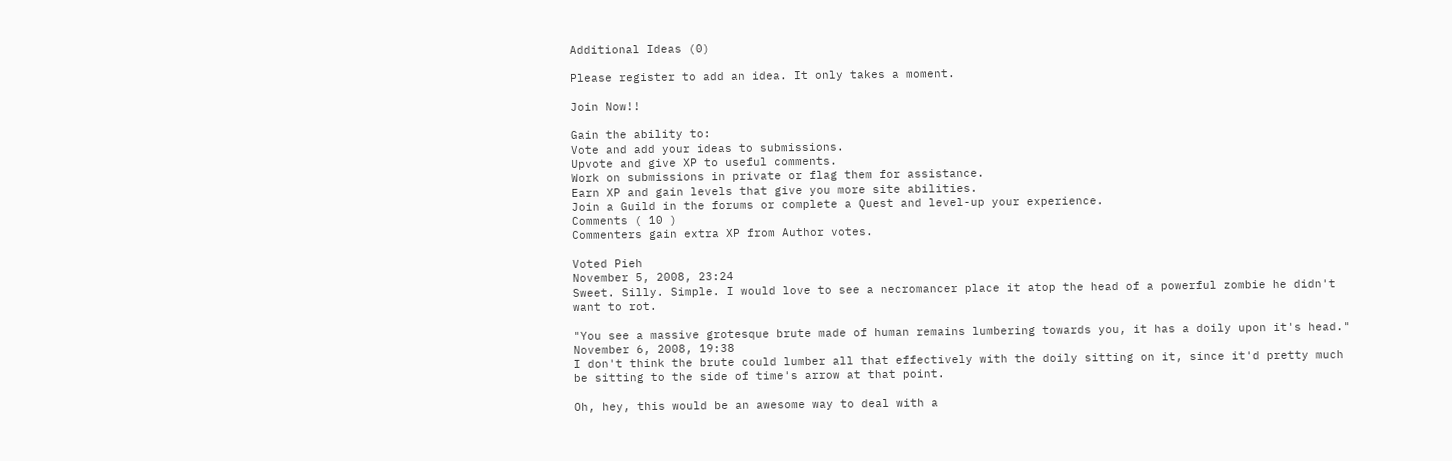Additional Ideas (0)

Please register to add an idea. It only takes a moment.

Join Now!!

Gain the ability to:
Vote and add your ideas to submissions.
Upvote and give XP to useful comments.
Work on submissions in private or flag them for assistance.
Earn XP and gain levels that give you more site abilities.
Join a Guild in the forums or complete a Quest and level-up your experience.
Comments ( 10 )
Commenters gain extra XP from Author votes.

Voted Pieh
November 5, 2008, 23:24
Sweet. Silly. Simple. I would love to see a necromancer place it atop the head of a powerful zombie he didn't want to rot.

"You see a massive grotesque brute made of human remains lumbering towards you, it has a doily upon it's head."
November 6, 2008, 19:38
I don't think the brute could lumber all that effectively with the doily sitting on it, since it'd pretty much be sitting to the side of time's arrow at that point.

Oh, hey, this would be an awesome way to deal with a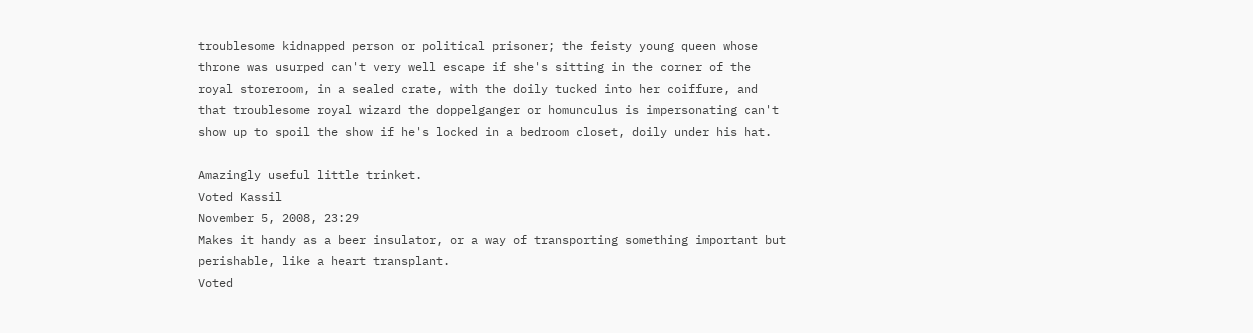troublesome kidnapped person or political prisoner; the feisty young queen whose throne was usurped can't very well escape if she's sitting in the corner of the royal storeroom, in a sealed crate, with the doily tucked into her coiffure, and that troublesome royal wizard the doppelganger or homunculus is impersonating can't show up to spoil the show if he's locked in a bedroom closet, doily under his hat.

Amazingly useful little trinket.
Voted Kassil
November 5, 2008, 23:29
Makes it handy as a beer insulator, or a way of transporting something important but perishable, like a heart transplant.
Voted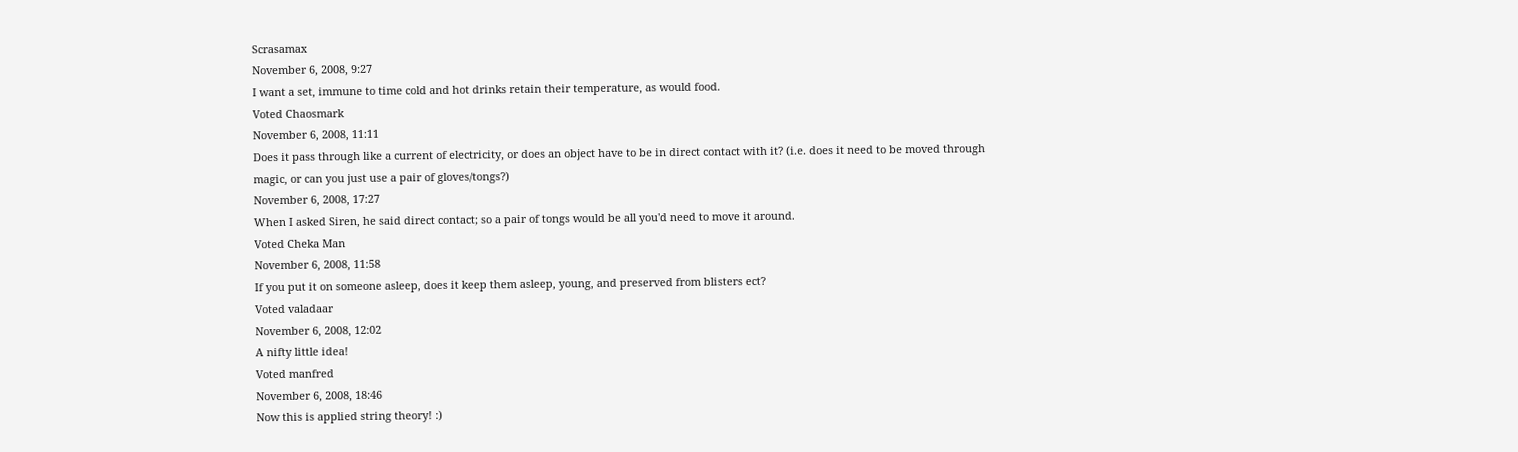Scrasamax
November 6, 2008, 9:27
I want a set, immune to time cold and hot drinks retain their temperature, as would food.
Voted Chaosmark
November 6, 2008, 11:11
Does it pass through like a current of electricity, or does an object have to be in direct contact with it? (i.e. does it need to be moved through magic, or can you just use a pair of gloves/tongs?)
November 6, 2008, 17:27
When I asked Siren, he said direct contact; so a pair of tongs would be all you'd need to move it around.
Voted Cheka Man
November 6, 2008, 11:58
If you put it on someone asleep, does it keep them asleep, young, and preserved from blisters ect?
Voted valadaar
November 6, 2008, 12:02
A nifty little idea!
Voted manfred
November 6, 2008, 18:46
Now this is applied string theory! :)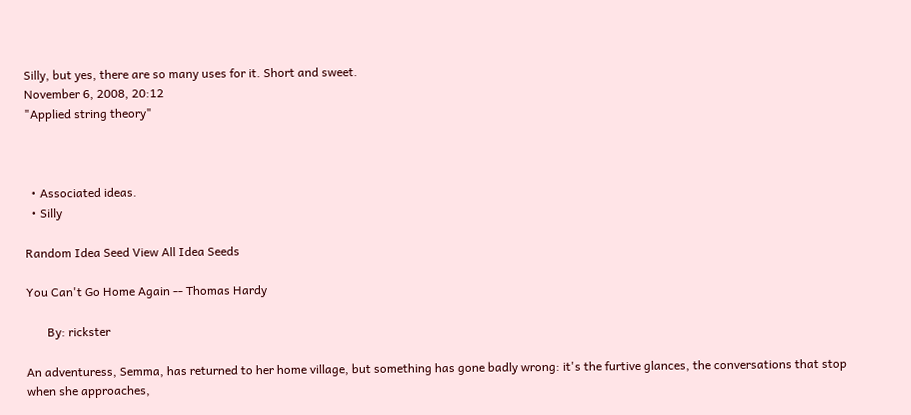Silly, but yes, there are so many uses for it. Short and sweet.
November 6, 2008, 20:12
"Applied string theory"



  • Associated ideas.
  • Silly

Random Idea Seed View All Idea Seeds

You Can't Go Home Again -- Thomas Hardy

       By: rickster

An adventuress, Semma, has returned to her home village, but something has gone badly wrong: it's the furtive glances, the conversations that stop when she approaches,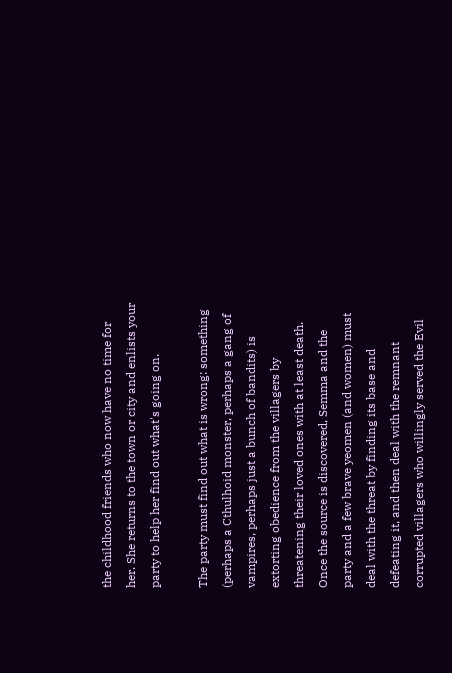the childhood friends who now have no time for her. She returns to the town or city and enlists your party to help her find out what's going on.

The party must find out what is wrong: something (perhaps a Cthulhoid monster, perhaps a gang of vampires, perhaps just a bunch of bandits) is extorting obedience from the villagers by threatening their loved ones with at least death. Once the source is discovered, Semma and the party and a few brave yeomen (and women) must deal with the threat by finding its base and defeating it, and then deal with the remnant corrupted villagers who willingly served the Evil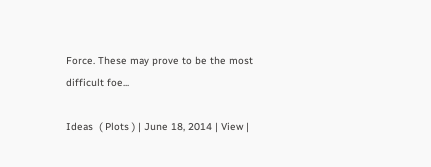Force. These may prove to be the most difficult foe...

Ideas  ( Plots ) | June 18, 2014 | View |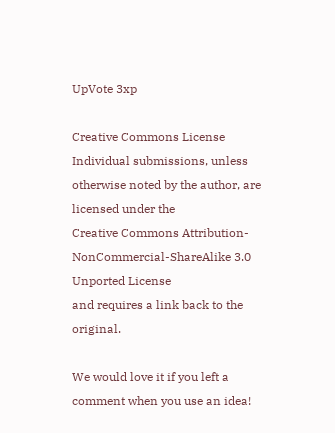UpVote 3xp

Creative Commons License
Individual submissions, unless otherwise noted by the author, are licensed under the
Creative Commons Attribution-NonCommercial-ShareAlike 3.0 Unported License
and requires a link back to the original.

We would love it if you left a comment when you use an idea!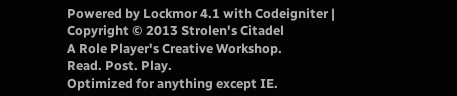Powered by Lockmor 4.1 with Codeigniter | Copyright © 2013 Strolen's Citadel
A Role Player's Creative Workshop.
Read. Post. Play.
Optimized for anything except IE.